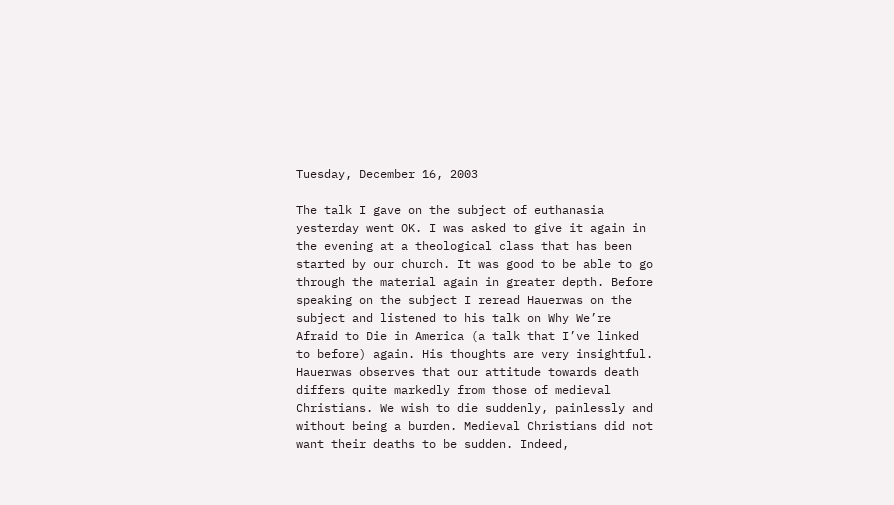Tuesday, December 16, 2003

The talk I gave on the subject of euthanasia yesterday went OK. I was asked to give it again in the evening at a theological class that has been started by our church. It was good to be able to go through the material again in greater depth. Before speaking on the subject I reread Hauerwas on the subject and listened to his talk on Why We’re Afraid to Die in America (a talk that I’ve linked to before) again. His thoughts are very insightful. Hauerwas observes that our attitude towards death differs quite markedly from those of medieval Christians. We wish to die suddenly, painlessly and without being a burden. Medieval Christians did not want their deaths to be sudden. Indeed,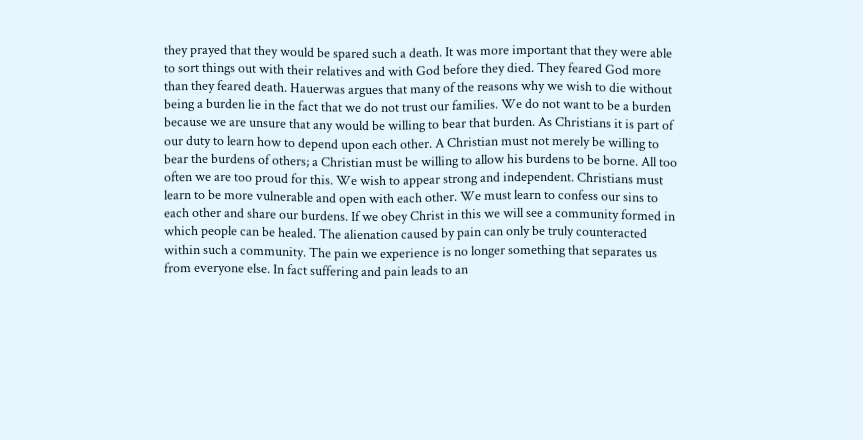they prayed that they would be spared such a death. It was more important that they were able to sort things out with their relatives and with God before they died. They feared God more than they feared death. Hauerwas argues that many of the reasons why we wish to die without being a burden lie in the fact that we do not trust our families. We do not want to be a burden because we are unsure that any would be willing to bear that burden. As Christians it is part of our duty to learn how to depend upon each other. A Christian must not merely be willing to bear the burdens of others; a Christian must be willing to allow his burdens to be borne. All too often we are too proud for this. We wish to appear strong and independent. Christians must learn to be more vulnerable and open with each other. We must learn to confess our sins to each other and share our burdens. If we obey Christ in this we will see a community formed in which people can be healed. The alienation caused by pain can only be truly counteracted within such a community. The pain we experience is no longer something that separates us from everyone else. In fact suffering and pain leads to an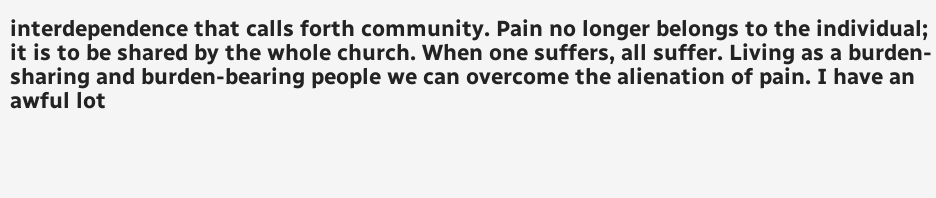interdependence that calls forth community. Pain no longer belongs to the individual; it is to be shared by the whole church. When one suffers, all suffer. Living as a burden-sharing and burden-bearing people we can overcome the alienation of pain. I have an awful lot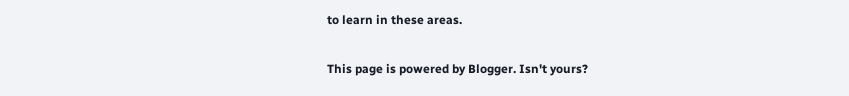to learn in these areas.

This page is powered by Blogger. Isn't yours?